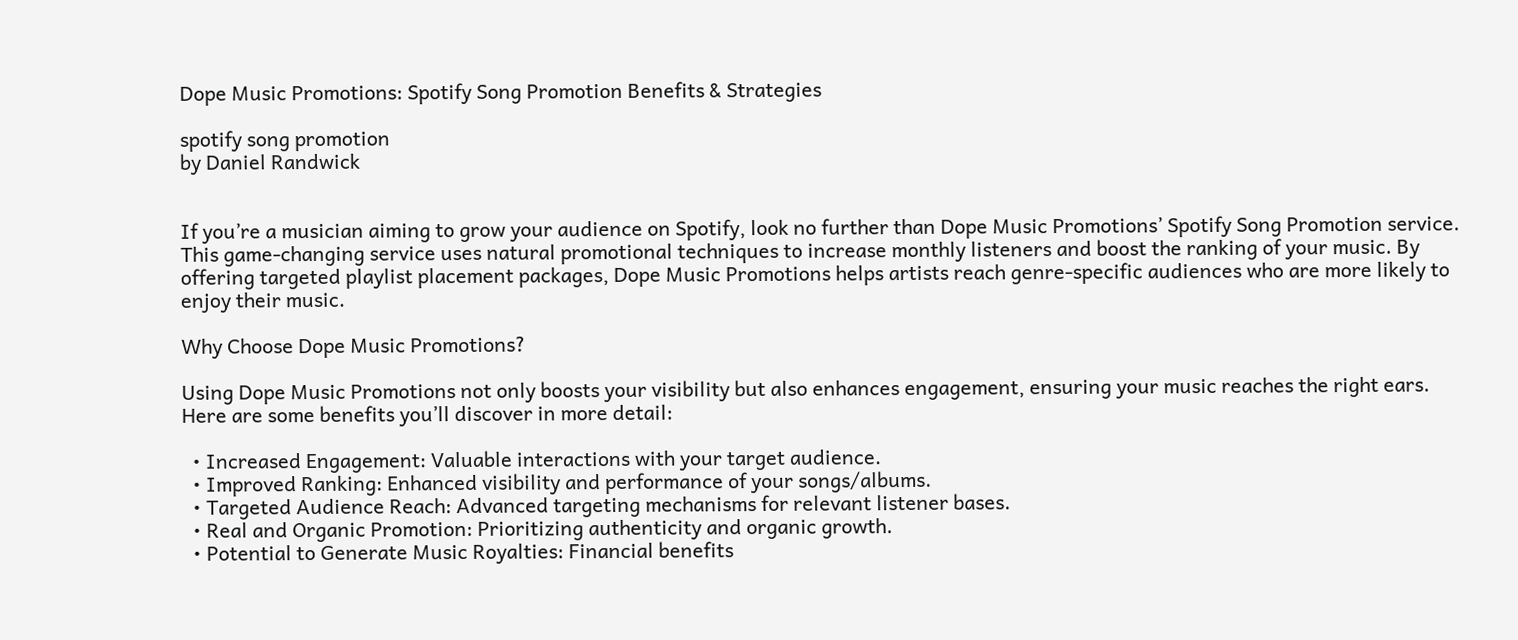Dope Music Promotions: Spotify Song Promotion Benefits & Strategies

spotify song promotion
by Daniel Randwick


If you’re a musician aiming to grow your audience on Spotify, look no further than Dope Music Promotions’ Spotify Song Promotion service. This game-changing service uses natural promotional techniques to increase monthly listeners and boost the ranking of your music. By offering targeted playlist placement packages, Dope Music Promotions helps artists reach genre-specific audiences who are more likely to enjoy their music.

Why Choose Dope Music Promotions?

Using Dope Music Promotions not only boosts your visibility but also enhances engagement, ensuring your music reaches the right ears. Here are some benefits you’ll discover in more detail:

  • Increased Engagement: Valuable interactions with your target audience.
  • Improved Ranking: Enhanced visibility and performance of your songs/albums.
  • Targeted Audience Reach: Advanced targeting mechanisms for relevant listener bases.
  • Real and Organic Promotion: Prioritizing authenticity and organic growth.
  • Potential to Generate Music Royalties: Financial benefits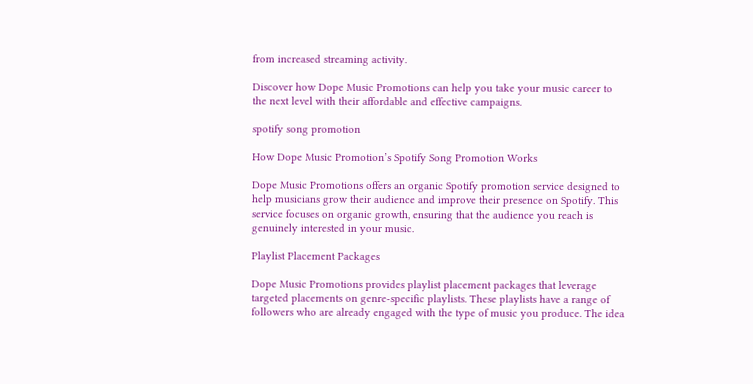from increased streaming activity.

Discover how Dope Music Promotions can help you take your music career to the next level with their affordable and effective campaigns.

spotify song promotion

How Dope Music Promotion’s Spotify Song Promotion Works

Dope Music Promotions offers an organic Spotify promotion service designed to help musicians grow their audience and improve their presence on Spotify. This service focuses on organic growth, ensuring that the audience you reach is genuinely interested in your music.

Playlist Placement Packages

Dope Music Promotions provides playlist placement packages that leverage targeted placements on genre-specific playlists. These playlists have a range of followers who are already engaged with the type of music you produce. The idea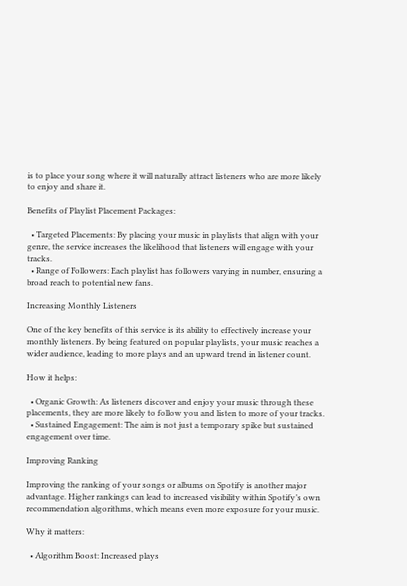is to place your song where it will naturally attract listeners who are more likely to enjoy and share it.

Benefits of Playlist Placement Packages:

  • Targeted Placements: By placing your music in playlists that align with your genre, the service increases the likelihood that listeners will engage with your tracks.
  • Range of Followers: Each playlist has followers varying in number, ensuring a broad reach to potential new fans.

Increasing Monthly Listeners

One of the key benefits of this service is its ability to effectively increase your monthly listeners. By being featured on popular playlists, your music reaches a wider audience, leading to more plays and an upward trend in listener count.

How it helps:

  • Organic Growth: As listeners discover and enjoy your music through these placements, they are more likely to follow you and listen to more of your tracks.
  • Sustained Engagement: The aim is not just a temporary spike but sustained engagement over time.

Improving Ranking

Improving the ranking of your songs or albums on Spotify is another major advantage. Higher rankings can lead to increased visibility within Spotify’s own recommendation algorithms, which means even more exposure for your music.

Why it matters:

  • Algorithm Boost: Increased plays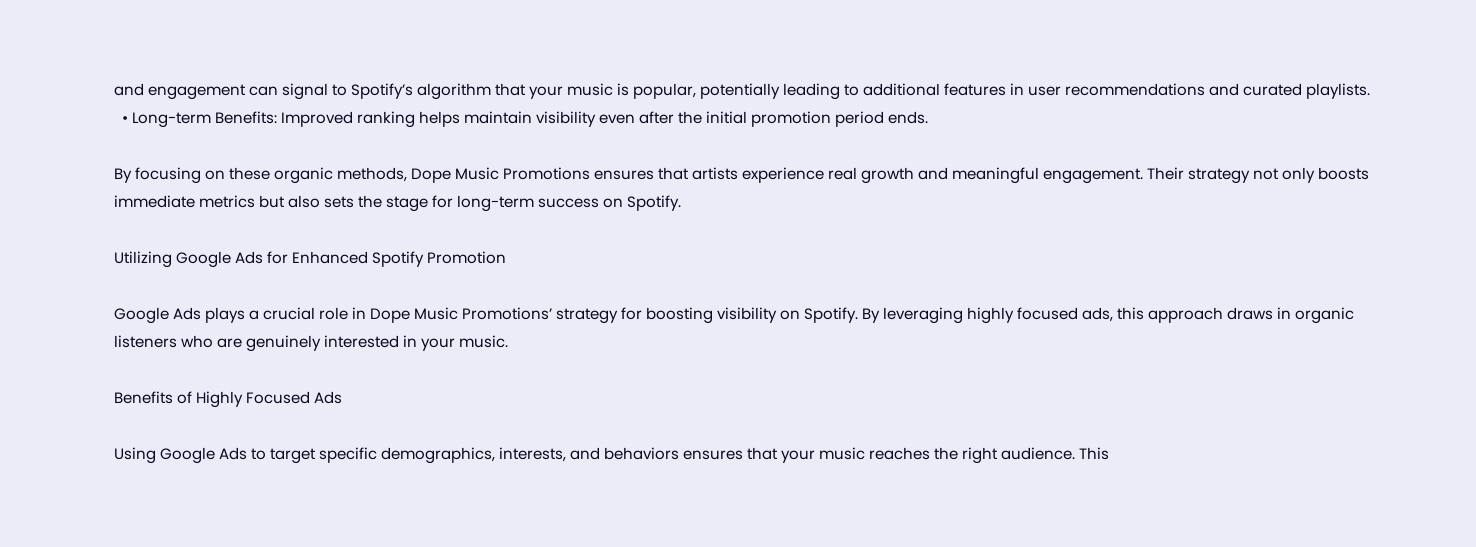and engagement can signal to Spotify’s algorithm that your music is popular, potentially leading to additional features in user recommendations and curated playlists.
  • Long-term Benefits: Improved ranking helps maintain visibility even after the initial promotion period ends.

By focusing on these organic methods, Dope Music Promotions ensures that artists experience real growth and meaningful engagement. Their strategy not only boosts immediate metrics but also sets the stage for long-term success on Spotify.

Utilizing Google Ads for Enhanced Spotify Promotion

Google Ads plays a crucial role in Dope Music Promotions’ strategy for boosting visibility on Spotify. By leveraging highly focused ads, this approach draws in organic listeners who are genuinely interested in your music.

Benefits of Highly Focused Ads

Using Google Ads to target specific demographics, interests, and behaviors ensures that your music reaches the right audience. This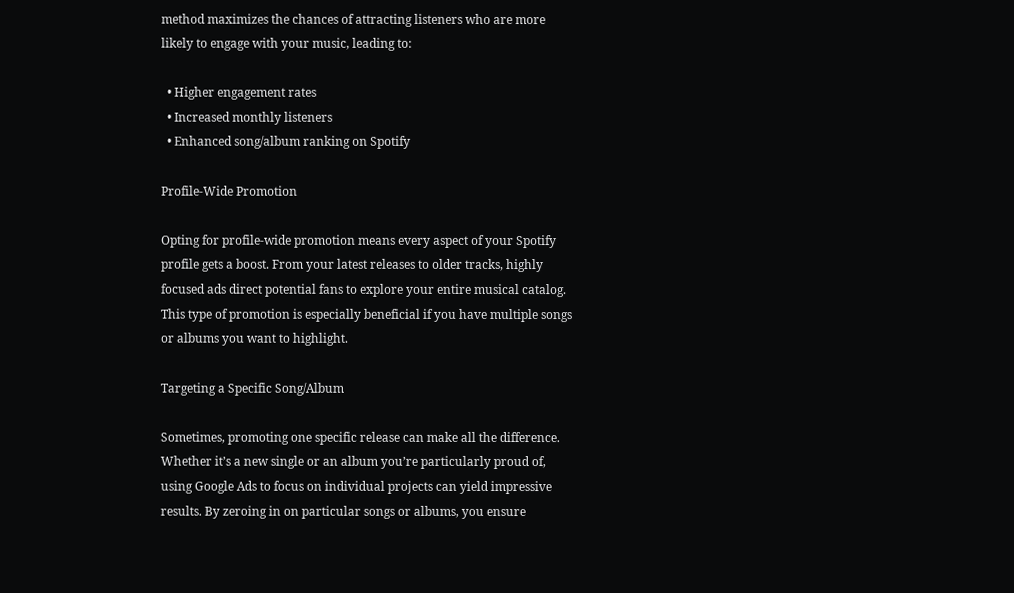method maximizes the chances of attracting listeners who are more likely to engage with your music, leading to:

  • Higher engagement rates
  • Increased monthly listeners
  • Enhanced song/album ranking on Spotify

Profile-Wide Promotion

Opting for profile-wide promotion means every aspect of your Spotify profile gets a boost. From your latest releases to older tracks, highly focused ads direct potential fans to explore your entire musical catalog. This type of promotion is especially beneficial if you have multiple songs or albums you want to highlight.

Targeting a Specific Song/Album

Sometimes, promoting one specific release can make all the difference. Whether it’s a new single or an album you’re particularly proud of, using Google Ads to focus on individual projects can yield impressive results. By zeroing in on particular songs or albums, you ensure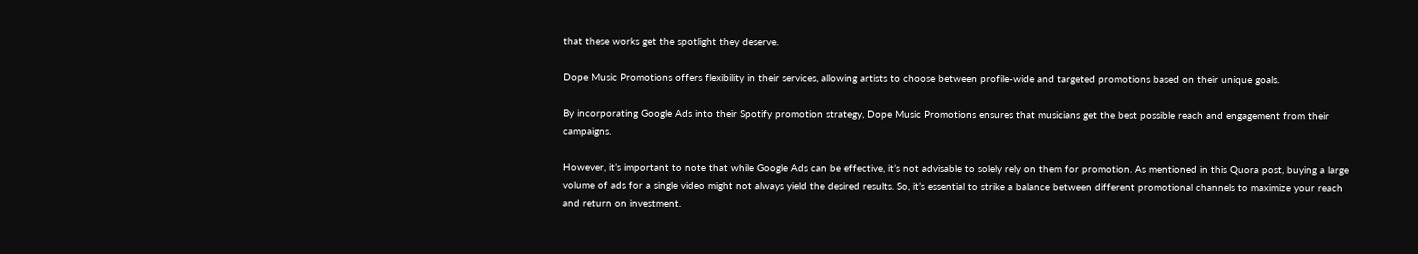that these works get the spotlight they deserve.

Dope Music Promotions offers flexibility in their services, allowing artists to choose between profile-wide and targeted promotions based on their unique goals.

By incorporating Google Ads into their Spotify promotion strategy, Dope Music Promotions ensures that musicians get the best possible reach and engagement from their campaigns.

However, it’s important to note that while Google Ads can be effective, it’s not advisable to solely rely on them for promotion. As mentioned in this Quora post, buying a large volume of ads for a single video might not always yield the desired results. So, it’s essential to strike a balance between different promotional channels to maximize your reach and return on investment.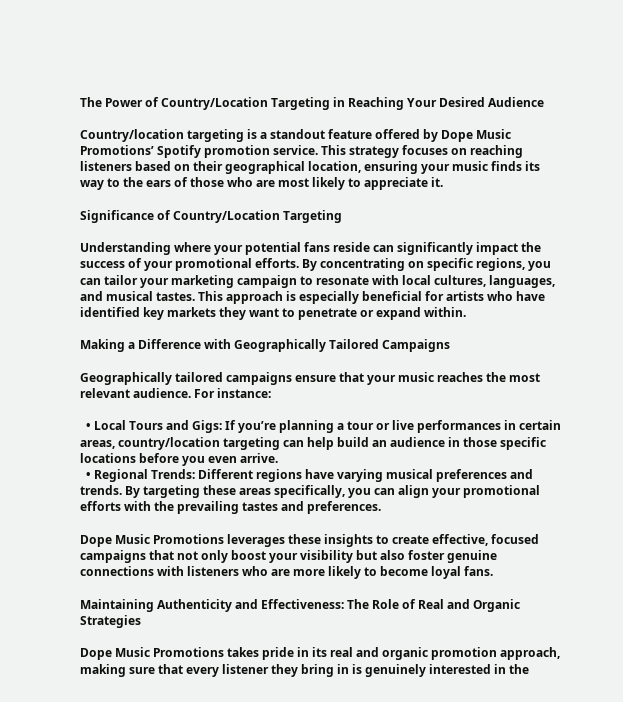The Power of Country/Location Targeting in Reaching Your Desired Audience

Country/location targeting is a standout feature offered by Dope Music Promotions’ Spotify promotion service. This strategy focuses on reaching listeners based on their geographical location, ensuring your music finds its way to the ears of those who are most likely to appreciate it.

Significance of Country/Location Targeting

Understanding where your potential fans reside can significantly impact the success of your promotional efforts. By concentrating on specific regions, you can tailor your marketing campaign to resonate with local cultures, languages, and musical tastes. This approach is especially beneficial for artists who have identified key markets they want to penetrate or expand within.

Making a Difference with Geographically Tailored Campaigns

Geographically tailored campaigns ensure that your music reaches the most relevant audience. For instance:

  • Local Tours and Gigs: If you’re planning a tour or live performances in certain areas, country/location targeting can help build an audience in those specific locations before you even arrive.
  • Regional Trends: Different regions have varying musical preferences and trends. By targeting these areas specifically, you can align your promotional efforts with the prevailing tastes and preferences.

Dope Music Promotions leverages these insights to create effective, focused campaigns that not only boost your visibility but also foster genuine connections with listeners who are more likely to become loyal fans.

Maintaining Authenticity and Effectiveness: The Role of Real and Organic Strategies

Dope Music Promotions takes pride in its real and organic promotion approach, making sure that every listener they bring in is genuinely interested in the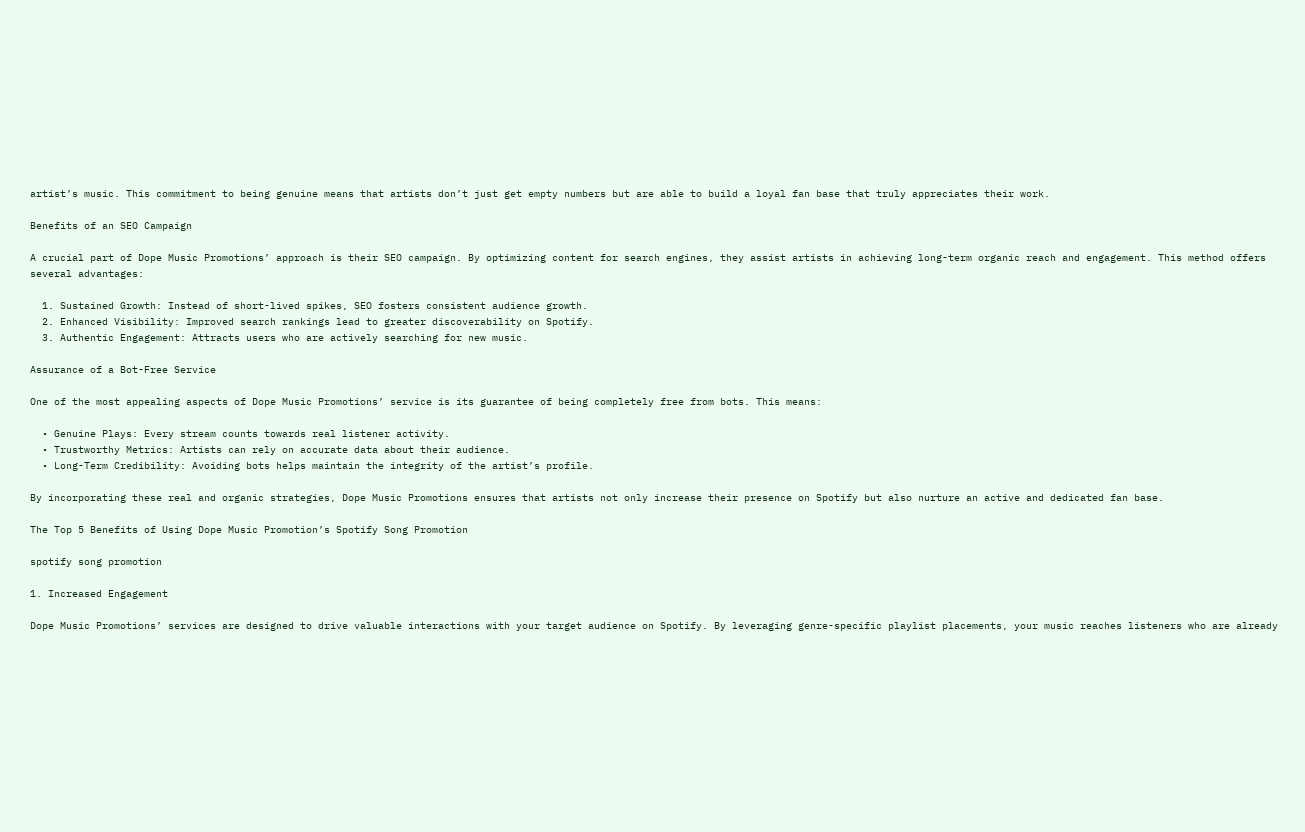artist’s music. This commitment to being genuine means that artists don’t just get empty numbers but are able to build a loyal fan base that truly appreciates their work.

Benefits of an SEO Campaign

A crucial part of Dope Music Promotions’ approach is their SEO campaign. By optimizing content for search engines, they assist artists in achieving long-term organic reach and engagement. This method offers several advantages:

  1. Sustained Growth: Instead of short-lived spikes, SEO fosters consistent audience growth.
  2. Enhanced Visibility: Improved search rankings lead to greater discoverability on Spotify.
  3. Authentic Engagement: Attracts users who are actively searching for new music.

Assurance of a Bot-Free Service

One of the most appealing aspects of Dope Music Promotions’ service is its guarantee of being completely free from bots. This means:

  • Genuine Plays: Every stream counts towards real listener activity.
  • Trustworthy Metrics: Artists can rely on accurate data about their audience.
  • Long-Term Credibility: Avoiding bots helps maintain the integrity of the artist’s profile.

By incorporating these real and organic strategies, Dope Music Promotions ensures that artists not only increase their presence on Spotify but also nurture an active and dedicated fan base.

The Top 5 Benefits of Using Dope Music Promotion’s Spotify Song Promotion

spotify song promotion

1. Increased Engagement

Dope Music Promotions’ services are designed to drive valuable interactions with your target audience on Spotify. By leveraging genre-specific playlist placements, your music reaches listeners who are already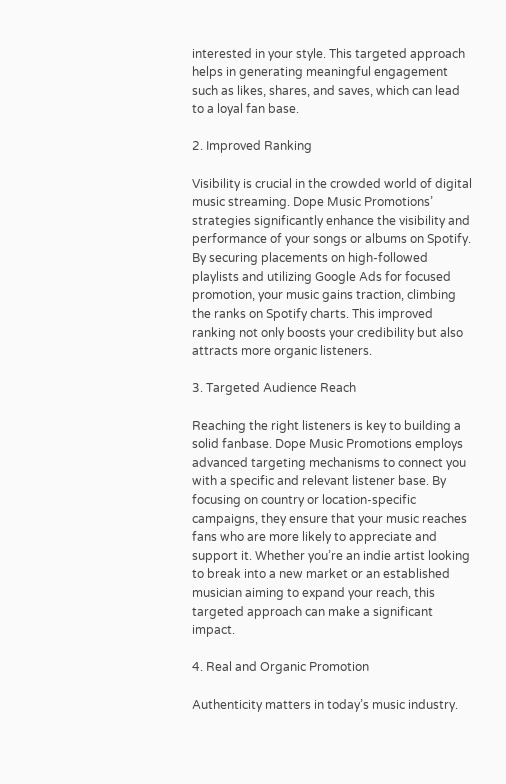interested in your style. This targeted approach helps in generating meaningful engagement such as likes, shares, and saves, which can lead to a loyal fan base.

2. Improved Ranking

Visibility is crucial in the crowded world of digital music streaming. Dope Music Promotions’ strategies significantly enhance the visibility and performance of your songs or albums on Spotify. By securing placements on high-followed playlists and utilizing Google Ads for focused promotion, your music gains traction, climbing the ranks on Spotify charts. This improved ranking not only boosts your credibility but also attracts more organic listeners.

3. Targeted Audience Reach

Reaching the right listeners is key to building a solid fanbase. Dope Music Promotions employs advanced targeting mechanisms to connect you with a specific and relevant listener base. By focusing on country or location-specific campaigns, they ensure that your music reaches fans who are more likely to appreciate and support it. Whether you’re an indie artist looking to break into a new market or an established musician aiming to expand your reach, this targeted approach can make a significant impact.

4. Real and Organic Promotion

Authenticity matters in today’s music industry.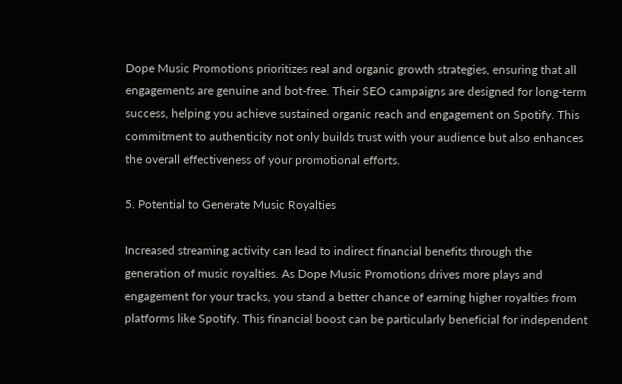Dope Music Promotions prioritizes real and organic growth strategies, ensuring that all engagements are genuine and bot-free. Their SEO campaigns are designed for long-term success, helping you achieve sustained organic reach and engagement on Spotify. This commitment to authenticity not only builds trust with your audience but also enhances the overall effectiveness of your promotional efforts.

5. Potential to Generate Music Royalties

Increased streaming activity can lead to indirect financial benefits through the generation of music royalties. As Dope Music Promotions drives more plays and engagement for your tracks, you stand a better chance of earning higher royalties from platforms like Spotify. This financial boost can be particularly beneficial for independent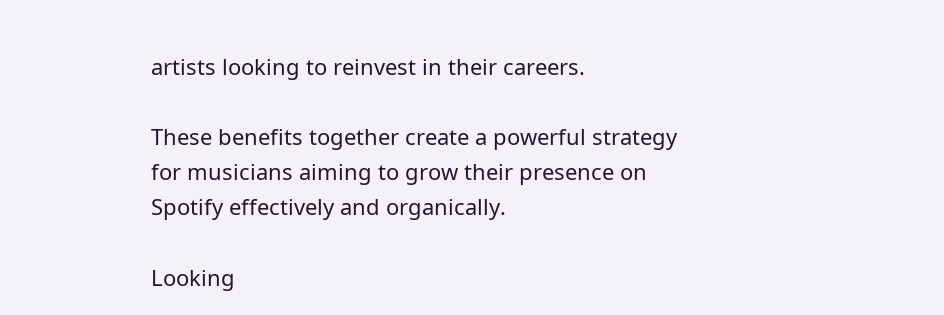artists looking to reinvest in their careers.

These benefits together create a powerful strategy for musicians aiming to grow their presence on Spotify effectively and organically.

Looking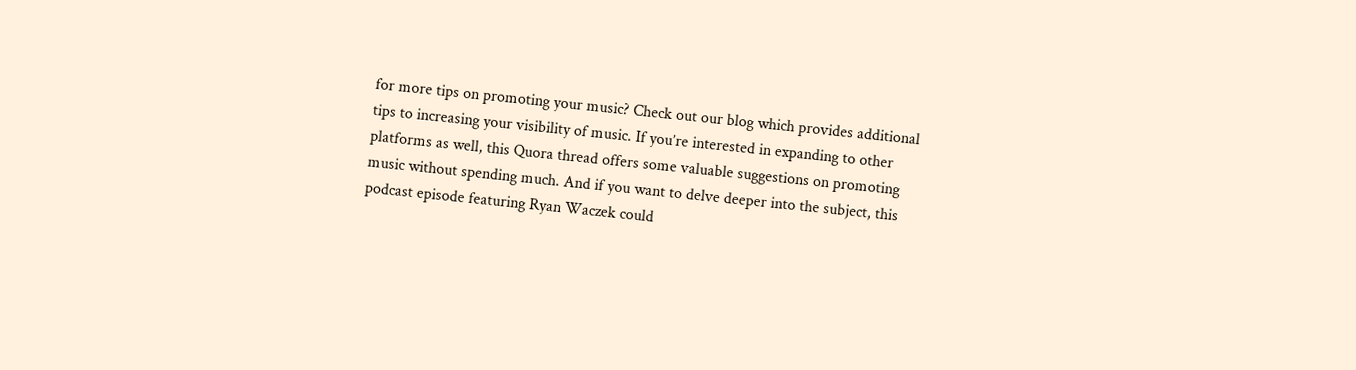for more tips on promoting your music? Check out our blog which provides additional tips to increasing your visibility of music. If you’re interested in expanding to other platforms as well, this Quora thread offers some valuable suggestions on promoting music without spending much. And if you want to delve deeper into the subject, this podcast episode featuring Ryan Waczek could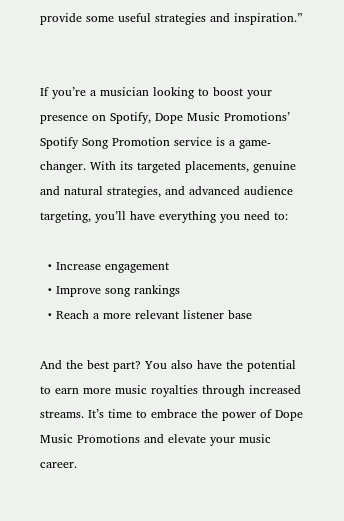provide some useful strategies and inspiration.”


If you’re a musician looking to boost your presence on Spotify, Dope Music Promotions’ Spotify Song Promotion service is a game-changer. With its targeted placements, genuine and natural strategies, and advanced audience targeting, you’ll have everything you need to:

  • Increase engagement
  • Improve song rankings
  • Reach a more relevant listener base

And the best part? You also have the potential to earn more music royalties through increased streams. It’s time to embrace the power of Dope Music Promotions and elevate your music career.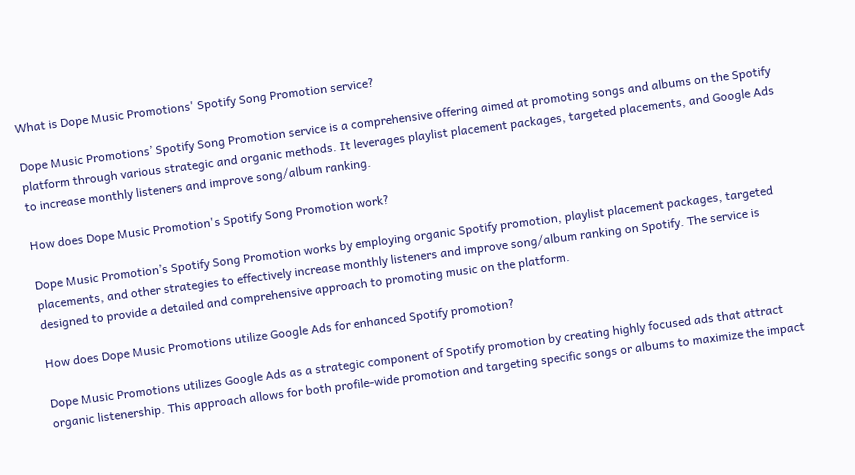What is Dope Music Promotions' Spotify Song Promotion service?

Dope Music Promotions’ Spotify Song Promotion service is a comprehensive offering aimed at promoting songs and albums on the Spotify platform through various strategic and organic methods. It leverages playlist placement packages, targeted placements, and Google Ads to increase monthly listeners and improve song/album ranking.

How does Dope Music Promotion's Spotify Song Promotion work?

Dope Music Promotion’s Spotify Song Promotion works by employing organic Spotify promotion, playlist placement packages, targeted placements, and other strategies to effectively increase monthly listeners and improve song/album ranking on Spotify. The service is designed to provide a detailed and comprehensive approach to promoting music on the platform.

How does Dope Music Promotions utilize Google Ads for enhanced Spotify promotion?

Dope Music Promotions utilizes Google Ads as a strategic component of Spotify promotion by creating highly focused ads that attract organic listenership. This approach allows for both profile-wide promotion and targeting specific songs or albums to maximize the impact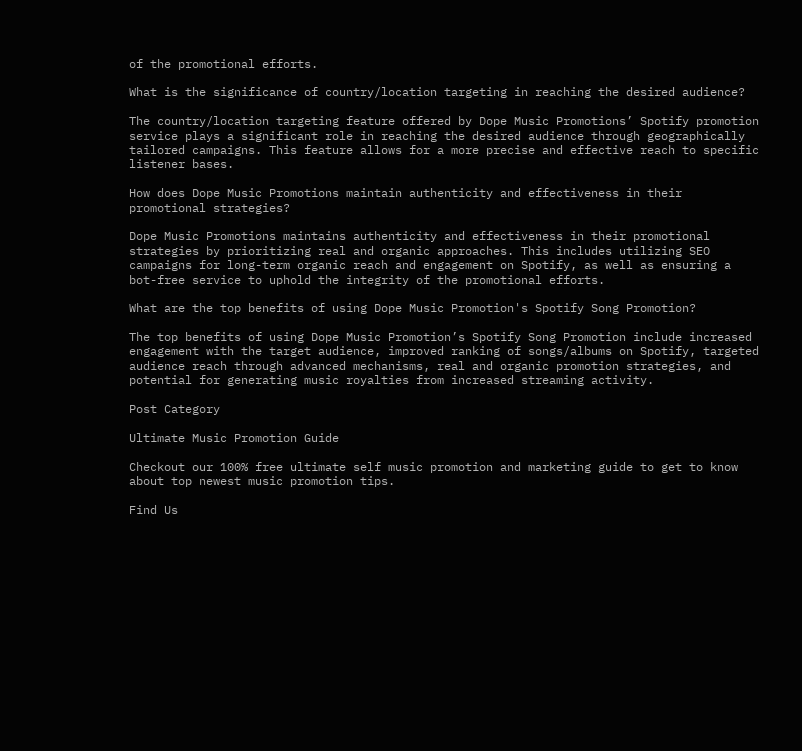of the promotional efforts.

What is the significance of country/location targeting in reaching the desired audience?

The country/location targeting feature offered by Dope Music Promotions’ Spotify promotion service plays a significant role in reaching the desired audience through geographically tailored campaigns. This feature allows for a more precise and effective reach to specific listener bases.

How does Dope Music Promotions maintain authenticity and effectiveness in their promotional strategies?

Dope Music Promotions maintains authenticity and effectiveness in their promotional strategies by prioritizing real and organic approaches. This includes utilizing SEO campaigns for long-term organic reach and engagement on Spotify, as well as ensuring a bot-free service to uphold the integrity of the promotional efforts.

What are the top benefits of using Dope Music Promotion's Spotify Song Promotion?

The top benefits of using Dope Music Promotion’s Spotify Song Promotion include increased engagement with the target audience, improved ranking of songs/albums on Spotify, targeted audience reach through advanced mechanisms, real and organic promotion strategies, and potential for generating music royalties from increased streaming activity.

Post Category

Ultimate Music Promotion Guide

Checkout our 100% free ultimate self music promotion and marketing guide to get to know about top newest music promotion tips.

Find Us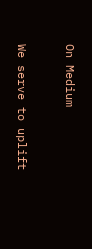On Medium

We serve to uplift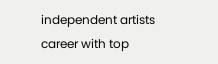independent artists career with top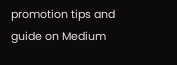promotion tips and guide on Medium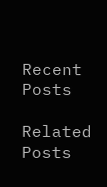Recent Posts

Related Posts